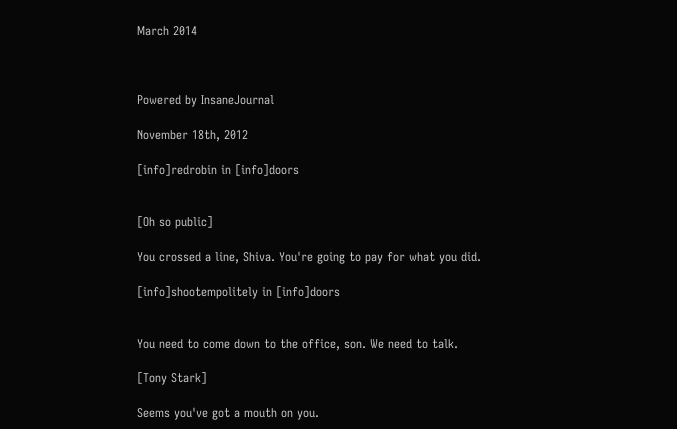March 2014



Powered by InsaneJournal

November 18th, 2012

[info]redrobin in [info]doors


[Oh so public]

You crossed a line, Shiva. You're going to pay for what you did.

[info]shootempolitely in [info]doors


You need to come down to the office, son. We need to talk.

[Tony Stark]

Seems you've got a mouth on you.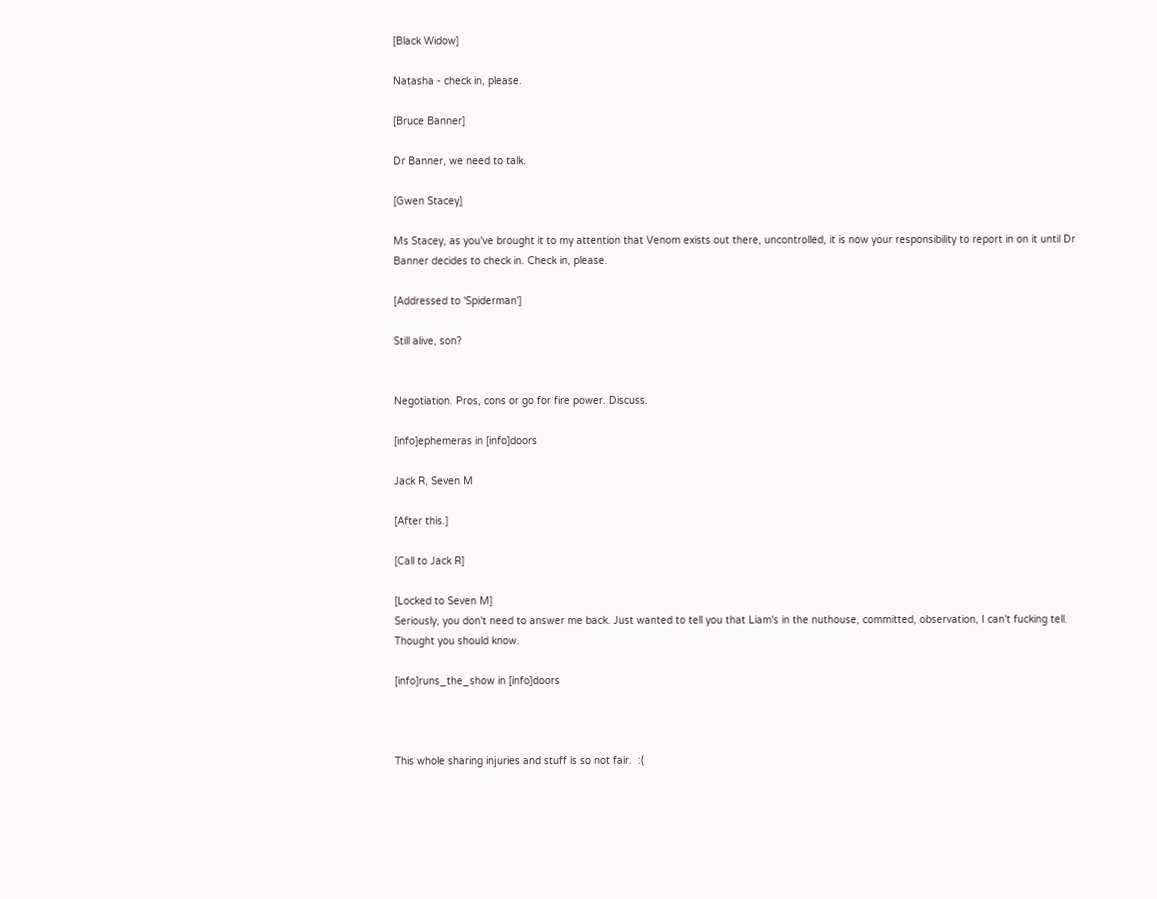[Black Widow]

Natasha - check in, please.

[Bruce Banner]

Dr Banner, we need to talk.

[Gwen Stacey]

Ms Stacey, as you've brought it to my attention that Venom exists out there, uncontrolled, it is now your responsibility to report in on it until Dr Banner decides to check in. Check in, please.

[Addressed to 'Spiderman']

Still alive, son?


Negotiation. Pros, cons or go for fire power. Discuss.

[info]ephemeras in [info]doors

Jack R, Seven M

[After this.]

[Call to Jack R]

[Locked to Seven M]
Seriously, you don't need to answer me back. Just wanted to tell you that Liam's in the nuthouse, committed, observation, I can't fucking tell. Thought you should know.

[info]runs_the_show in [info]doors



This whole sharing injuries and stuff is so not fair.  :(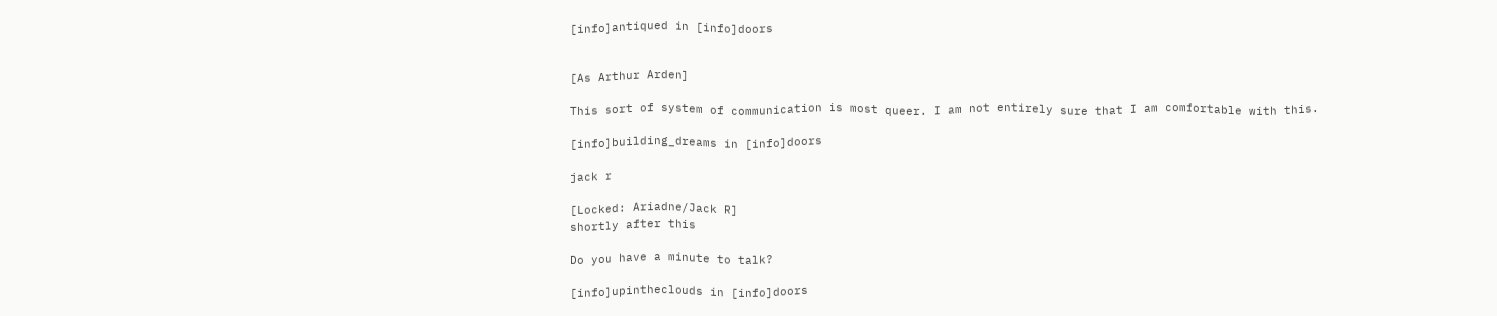[info]antiqued in [info]doors


[As Arthur Arden]

This sort of system of communication is most queer. I am not entirely sure that I am comfortable with this.

[info]building_dreams in [info]doors

jack r

[Locked: Ariadne/Jack R]
shortly after this

Do you have a minute to talk?

[info]upintheclouds in [info]doors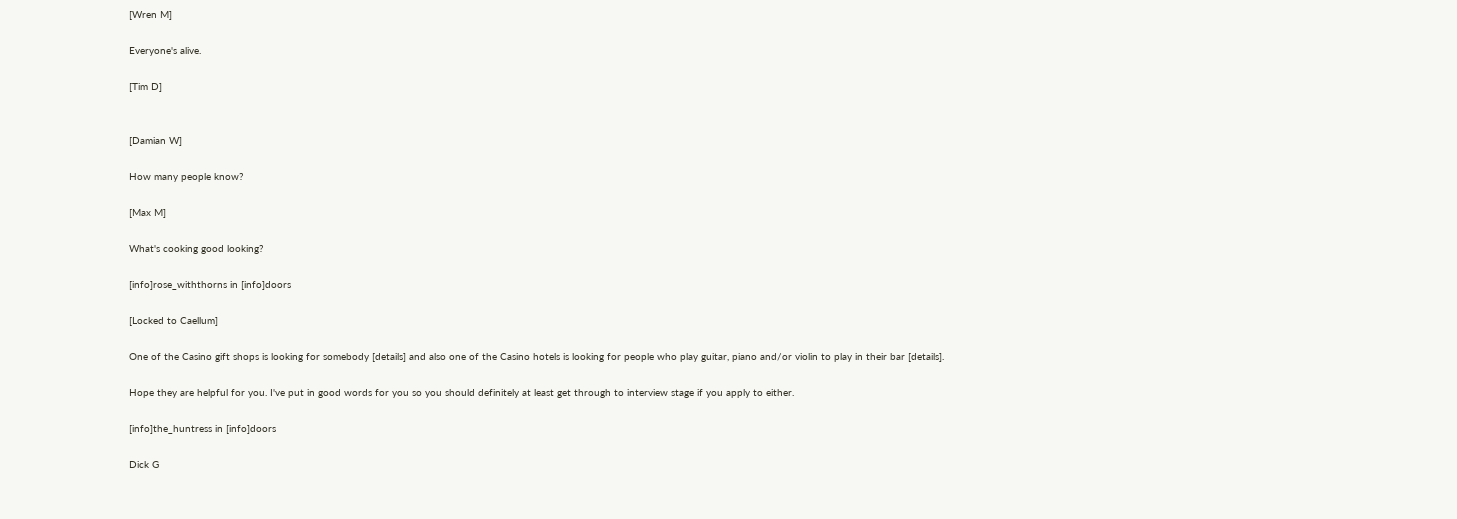[Wren M]

Everyone's alive.

[Tim D]


[Damian W]

How many people know?

[Max M]

What's cooking good looking?

[info]rose_withthorns in [info]doors

[Locked to Caellum]

One of the Casino gift shops is looking for somebody [details] and also one of the Casino hotels is looking for people who play guitar, piano and/or violin to play in their bar [details].

Hope they are helpful for you. I've put in good words for you so you should definitely at least get through to interview stage if you apply to either.

[info]the_huntress in [info]doors

Dick G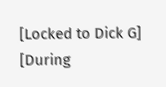[Locked to Dick G]
[During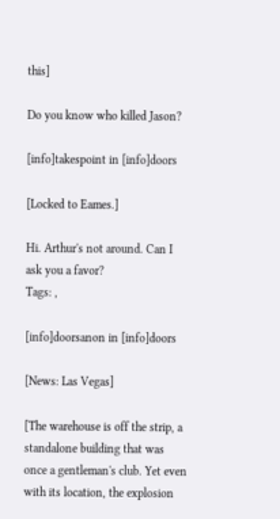this]

Do you know who killed Jason?

[info]takespoint in [info]doors

[Locked to Eames.]

Hi. Arthur's not around. Can I ask you a favor?
Tags: ,

[info]doorsanon in [info]doors

[News: Las Vegas]

[The warehouse is off the strip, a standalone building that was once a gentleman's club. Yet even with its location, the explosion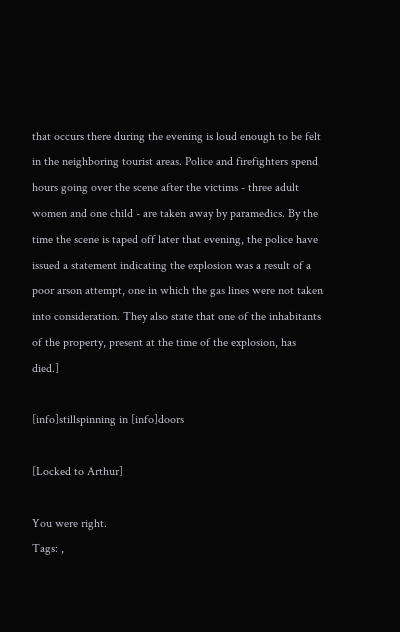that occurs there during the evening is loud enough to be felt in the neighboring tourist areas. Police and firefighters spend hours going over the scene after the victims - three adult women and one child - are taken away by paramedics. By the time the scene is taped off later that evening, the police have issued a statement indicating the explosion was a result of a poor arson attempt, one in which the gas lines were not taken into consideration. They also state that one of the inhabitants of the property, present at the time of the explosion, has died.]

[info]stillspinning in [info]doors

[Locked to Arthur]

You were right.
Tags: ,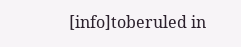[info]toberuled in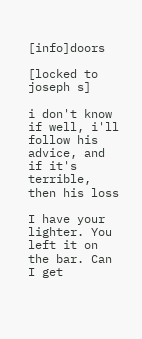[info]doors

[locked to joseph s]

i don't know if well, i'll follow his advice, and if it's terrible, then his loss

I have your lighter. You left it on the bar. Can I get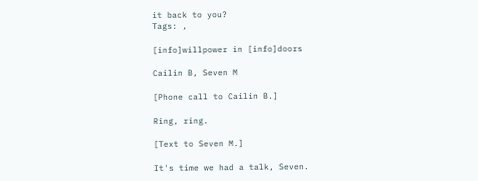it back to you?
Tags: ,

[info]willpower in [info]doors

Cailin B, Seven M

[Phone call to Cailin B.]

Ring, ring.

[Text to Seven M.]

It's time we had a talk, Seven.